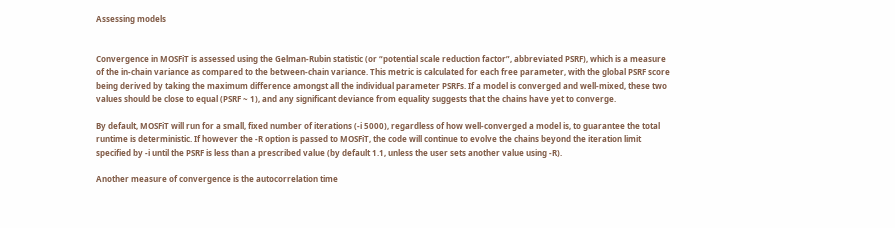Assessing models


Convergence in MOSFiT is assessed using the Gelman-Rubin statistic (or “potential scale reduction factor”, abbreviated PSRF), which is a measure of the in-chain variance as compared to the between-chain variance. This metric is calculated for each free parameter, with the global PSRF score being derived by taking the maximum difference amongst all the individual parameter PSRFs. If a model is converged and well-mixed, these two values should be close to equal (PSRF ~ 1), and any significant deviance from equality suggests that the chains have yet to converge.

By default, MOSFiT will run for a small, fixed number of iterations (-i 5000), regardless of how well-converged a model is, to guarantee the total runtime is deterministic. If however the -R option is passed to MOSFiT, the code will continue to evolve the chains beyond the iteration limit specified by -i until the PSRF is less than a prescribed value (by default 1.1, unless the user sets another value using -R).

Another measure of convergence is the autocorrelation time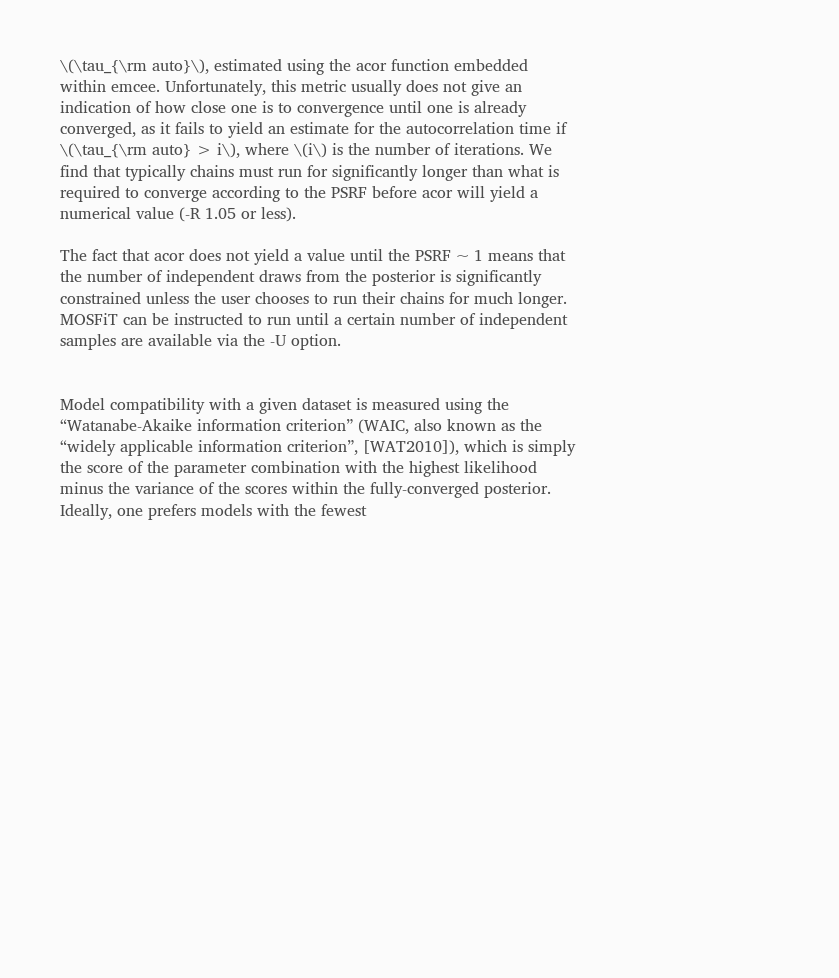\(\tau_{\rm auto}\), estimated using the acor function embedded within emcee. Unfortunately, this metric usually does not give an indication of how close one is to convergence until one is already converged, as it fails to yield an estimate for the autocorrelation time if \(\tau_{\rm auto} > i\), where \(i\) is the number of iterations. We find that typically chains must run for significantly longer than what is required to converge according to the PSRF before acor will yield a numerical value (-R 1.05 or less).

The fact that acor does not yield a value until the PSRF ~ 1 means that the number of independent draws from the posterior is significantly constrained unless the user chooses to run their chains for much longer. MOSFiT can be instructed to run until a certain number of independent samples are available via the -U option.


Model compatibility with a given dataset is measured using the “Watanabe-Akaike information criterion” (WAIC, also known as the “widely applicable information criterion”, [WAT2010]), which is simply the score of the parameter combination with the highest likelihood minus the variance of the scores within the fully-converged posterior. Ideally, one prefers models with the fewest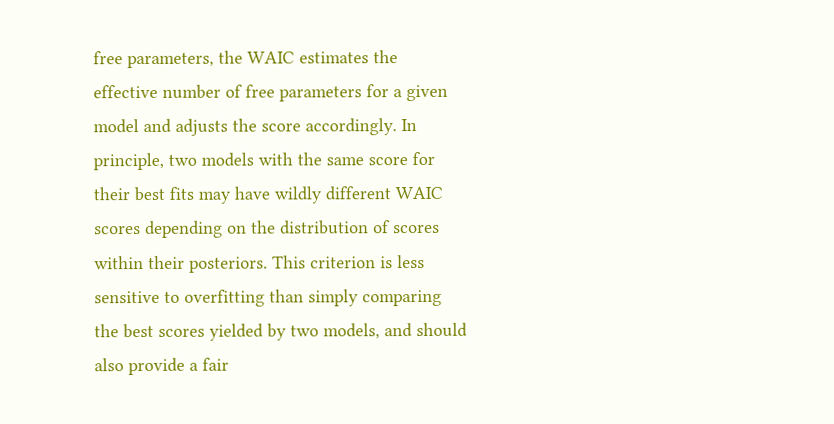free parameters, the WAIC estimates the effective number of free parameters for a given model and adjusts the score accordingly. In principle, two models with the same score for their best fits may have wildly different WAIC scores depending on the distribution of scores within their posteriors. This criterion is less sensitive to overfitting than simply comparing the best scores yielded by two models, and should also provide a fair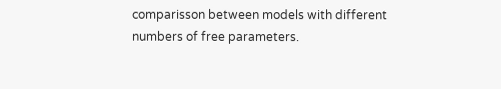comparisson between models with different numbers of free parameters.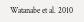Watanabe et al. 2010